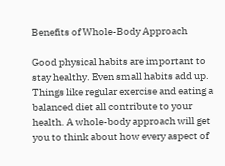Benefits of Whole-Body Approach

Good physical habits are important to stay healthy. Even small habits add up. Things like regular exercise and eating a balanced diet all contribute to your health. A whole-body approach will get you to think about how every aspect of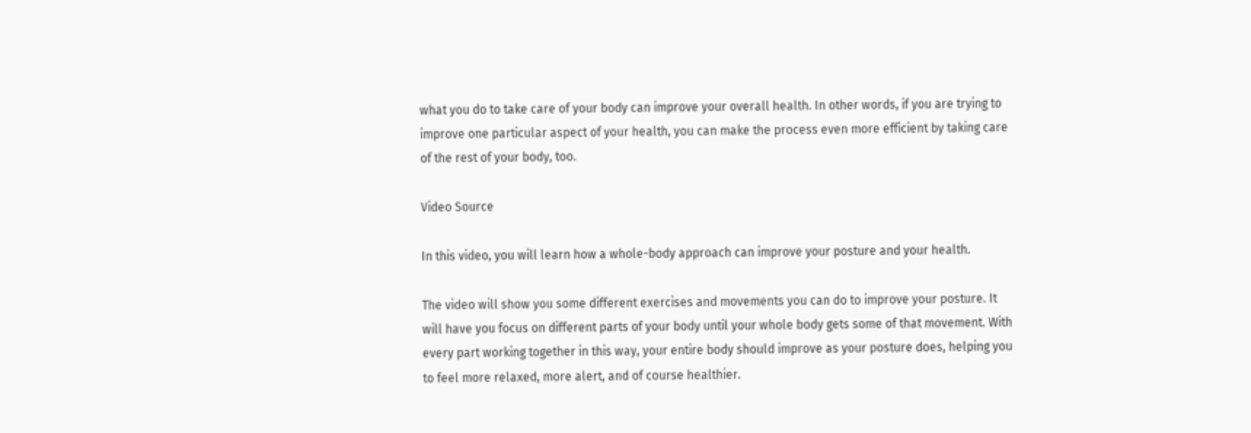what you do to take care of your body can improve your overall health. In other words, if you are trying to improve one particular aspect of your health, you can make the process even more efficient by taking care of the rest of your body, too.

Video Source

In this video, you will learn how a whole-body approach can improve your posture and your health.

The video will show you some different exercises and movements you can do to improve your posture. It will have you focus on different parts of your body until your whole body gets some of that movement. With every part working together in this way, your entire body should improve as your posture does, helping you to feel more relaxed, more alert, and of course healthier.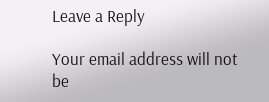Leave a Reply

Your email address will not be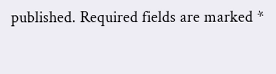published. Required fields are marked *